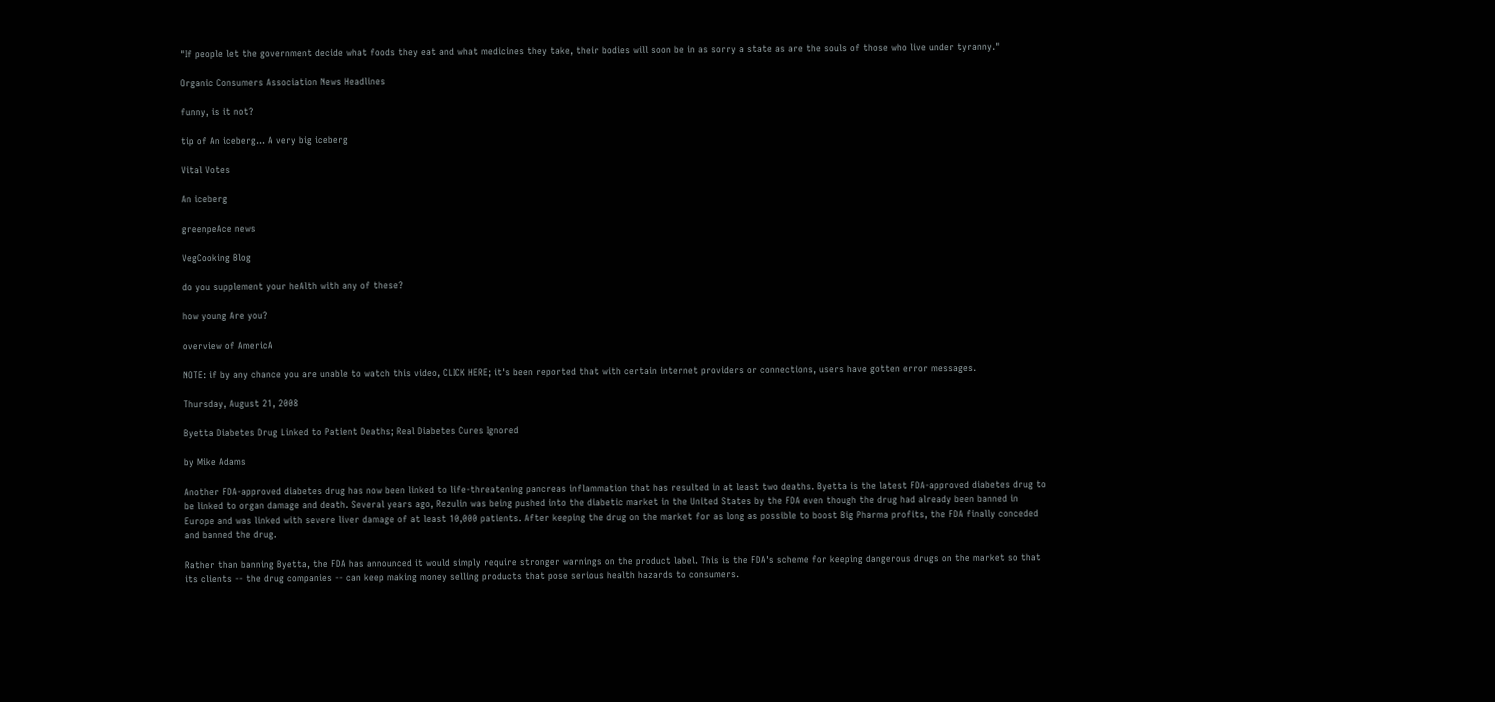"If people let the government decide what foods they eat and what medicines they take, their bodies will soon be in as sorry a state as are the souls of those who live under tyranny."

Organic Consumers Association News Headlines

funny, is it not?

tip of An iceberg... A very big iceberg

Vital Votes

An iceberg

greenpeAce news

VegCooking Blog

do you supplement your heAlth with any of these?

how young Are you?

overview of AmericA

NOTE: if by any chance you are unable to watch this video, CLICK HERE; it's been reported that with certain internet providers or connections, users have gotten error messages.

Thursday, August 21, 2008

Byetta Diabetes Drug Linked to Patient Deaths; Real Diabetes Cures Ignored

by Mike Adams

Another FDA-approved diabetes drug has now been linked to life-threatening pancreas inflammation that has resulted in at least two deaths. Byetta is the latest FDA-approved diabetes drug to be linked to organ damage and death. Several years ago, Rezulin was being pushed into the diabetic market in the United States by the FDA even though the drug had already been banned in Europe and was linked with severe liver damage of at least 10,000 patients. After keeping the drug on the market for as long as possible to boost Big Pharma profits, the FDA finally conceded and banned the drug.

Rather than banning Byetta, the FDA has announced it would simply require stronger warnings on the product label. This is the FDA's scheme for keeping dangerous drugs on the market so that its clients -- the drug companies -- can keep making money selling products that pose serious health hazards to consumers.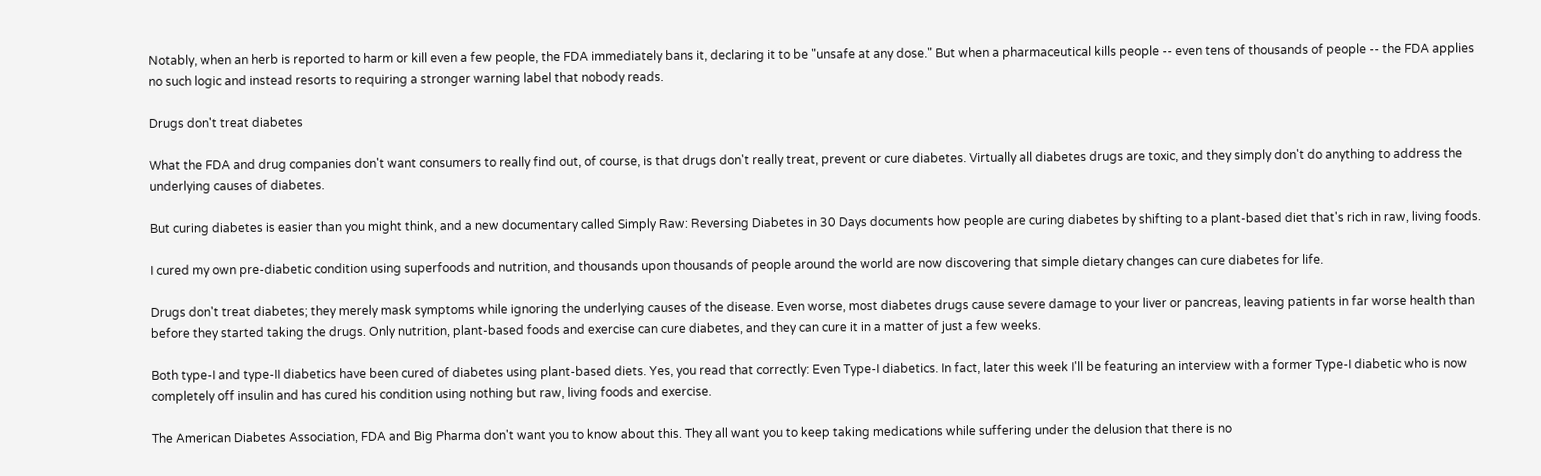Notably, when an herb is reported to harm or kill even a few people, the FDA immediately bans it, declaring it to be "unsafe at any dose." But when a pharmaceutical kills people -- even tens of thousands of people -- the FDA applies no such logic and instead resorts to requiring a stronger warning label that nobody reads.

Drugs don't treat diabetes

What the FDA and drug companies don't want consumers to really find out, of course, is that drugs don't really treat, prevent or cure diabetes. Virtually all diabetes drugs are toxic, and they simply don't do anything to address the underlying causes of diabetes.

But curing diabetes is easier than you might think, and a new documentary called Simply Raw: Reversing Diabetes in 30 Days documents how people are curing diabetes by shifting to a plant-based diet that's rich in raw, living foods.

I cured my own pre-diabetic condition using superfoods and nutrition, and thousands upon thousands of people around the world are now discovering that simple dietary changes can cure diabetes for life.

Drugs don't treat diabetes; they merely mask symptoms while ignoring the underlying causes of the disease. Even worse, most diabetes drugs cause severe damage to your liver or pancreas, leaving patients in far worse health than before they started taking the drugs. Only nutrition, plant-based foods and exercise can cure diabetes, and they can cure it in a matter of just a few weeks.

Both type-I and type-II diabetics have been cured of diabetes using plant-based diets. Yes, you read that correctly: Even Type-I diabetics. In fact, later this week I'll be featuring an interview with a former Type-I diabetic who is now completely off insulin and has cured his condition using nothing but raw, living foods and exercise.

The American Diabetes Association, FDA and Big Pharma don't want you to know about this. They all want you to keep taking medications while suffering under the delusion that there is no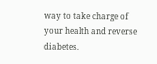way to take charge of your health and reverse diabetes.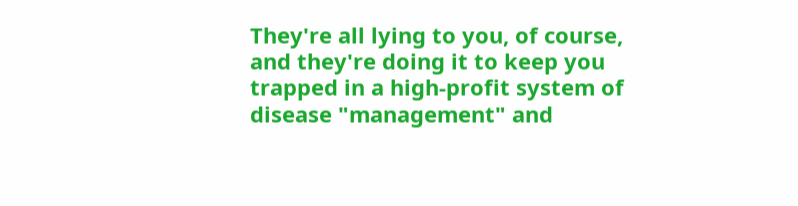They're all lying to you, of course, and they're doing it to keep you trapped in a high-profit system of disease "management" and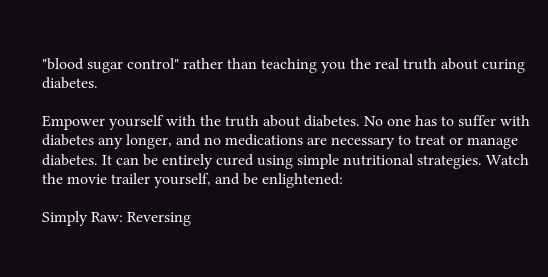"blood sugar control" rather than teaching you the real truth about curing diabetes.

Empower yourself with the truth about diabetes. No one has to suffer with diabetes any longer, and no medications are necessary to treat or manage diabetes. It can be entirely cured using simple nutritional strategies. Watch the movie trailer yourself, and be enlightened:

Simply Raw: Reversing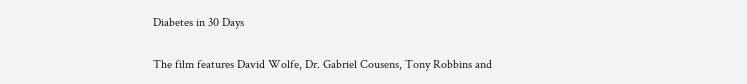Diabetes in 30 Days

The film features David Wolfe, Dr. Gabriel Cousens, Tony Robbins and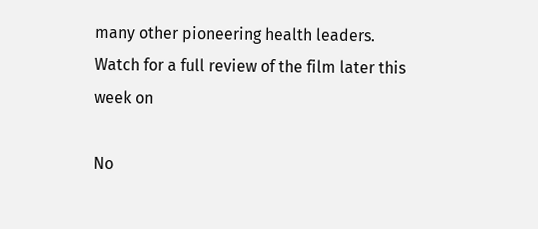many other pioneering health leaders. Watch for a full review of the film later this week on

No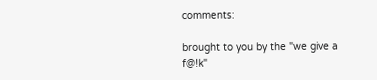comments:

brought to you by the "we give a f@!k"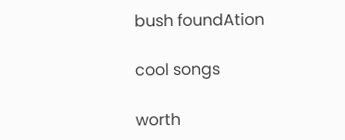bush foundAtion

cool songs

worth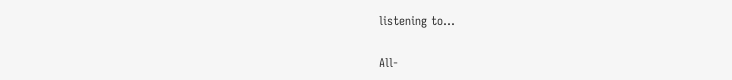listening to...

All-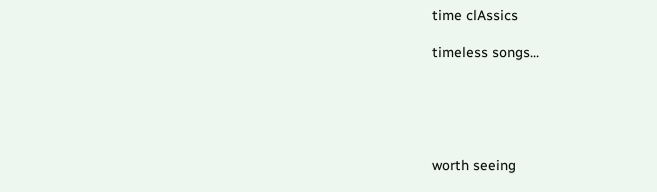time clAssics

timeless songs...





worth seeing